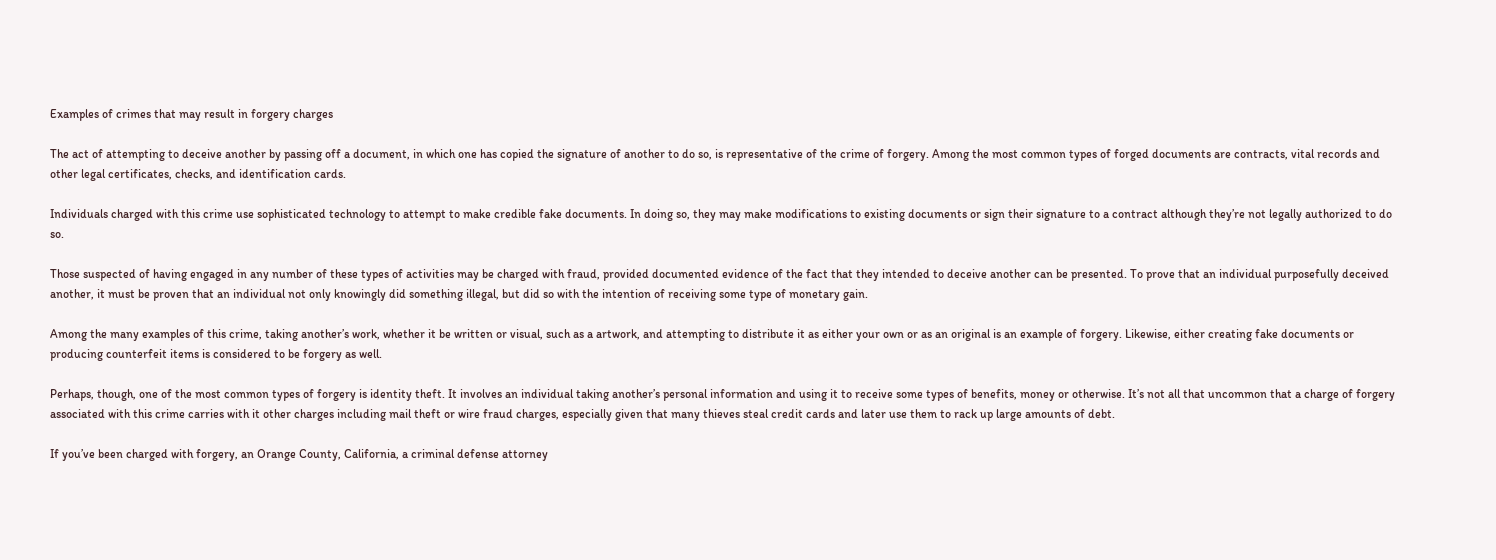Examples of crimes that may result in forgery charges

The act of attempting to deceive another by passing off a document, in which one has copied the signature of another to do so, is representative of the crime of forgery. Among the most common types of forged documents are contracts, vital records and other legal certificates, checks, and identification cards.

Individuals charged with this crime use sophisticated technology to attempt to make credible fake documents. In doing so, they may make modifications to existing documents or sign their signature to a contract although they’re not legally authorized to do so.

Those suspected of having engaged in any number of these types of activities may be charged with fraud, provided documented evidence of the fact that they intended to deceive another can be presented. To prove that an individual purposefully deceived another, it must be proven that an individual not only knowingly did something illegal, but did so with the intention of receiving some type of monetary gain.

Among the many examples of this crime, taking another’s work, whether it be written or visual, such as a artwork, and attempting to distribute it as either your own or as an original is an example of forgery. Likewise, either creating fake documents or producing counterfeit items is considered to be forgery as well.

Perhaps, though, one of the most common types of forgery is identity theft. It involves an individual taking another’s personal information and using it to receive some types of benefits, money or otherwise. It’s not all that uncommon that a charge of forgery associated with this crime carries with it other charges including mail theft or wire fraud charges, especially given that many thieves steal credit cards and later use them to rack up large amounts of debt.

If you’ve been charged with forgery, an Orange County, California, a criminal defense attorney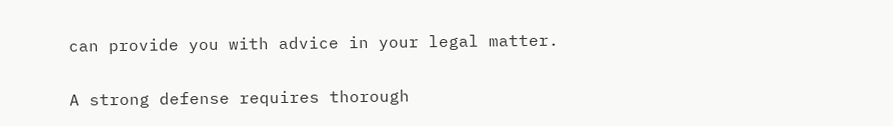can provide you with advice in your legal matter.

A strong defense requires thorough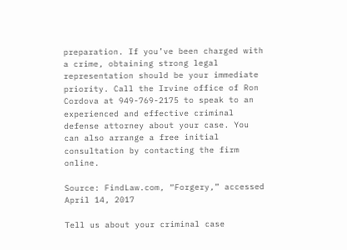preparation. If you’ve been charged with a crime, obtaining strong legal representation should be your immediate priority. Call the Irvine office of Ron Cordova at 949-769-2175 to speak to an experienced and effective criminal defense attorney about your case. You can also arrange a free initial consultation by contacting the firm online.

Source: FindLaw.com, “Forgery,” accessed April 14, 2017

Tell us about your criminal case